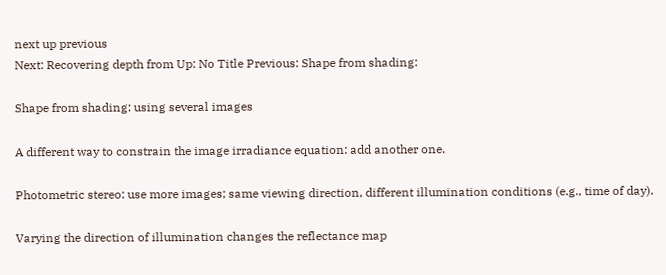next up previous
Next: Recovering depth from Up: No Title Previous: Shape from shading:

Shape from shading: using several images

A different way to constrain the image irradiance equation: add another one.

Photometric stereo: use more images; same viewing direction, different illumination conditions (e.g., time of day).

Varying the direction of illumination changes the reflectance map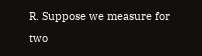R. Suppose we measure for two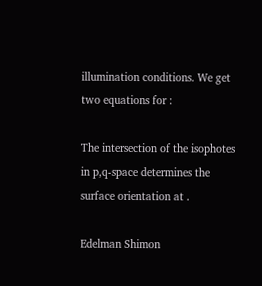illumination conditions. We get two equations for :

The intersection of the isophotes in p,q-space determines the surface orientation at .

Edelman Shimon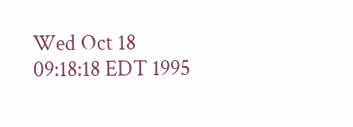Wed Oct 18 09:18:18 EDT 1995